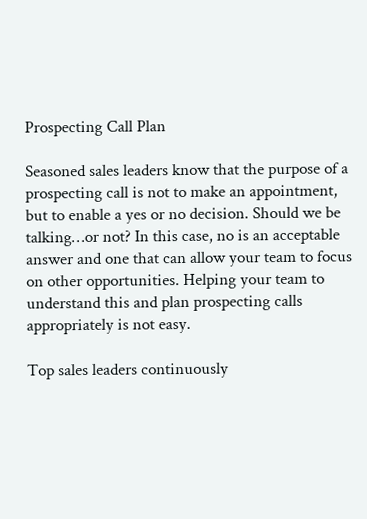Prospecting Call Plan

Seasoned sales leaders know that the purpose of a prospecting call is not to make an appointment, but to enable a yes or no decision. Should we be talking…or not? In this case, no is an acceptable answer and one that can allow your team to focus on other opportunities. Helping your team to understand this and plan prospecting calls appropriately is not easy.

Top sales leaders continuously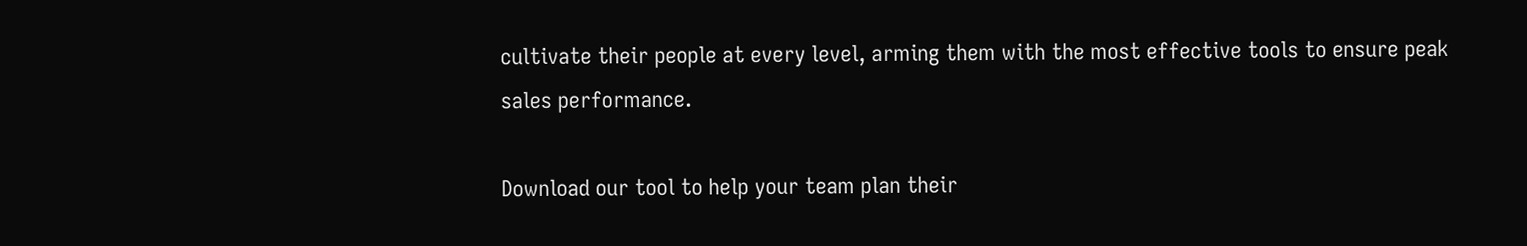cultivate their people at every level, arming them with the most effective tools to ensure peak sales performance.

Download our tool to help your team plan their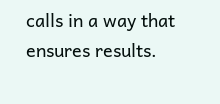calls in a way that ensures results.